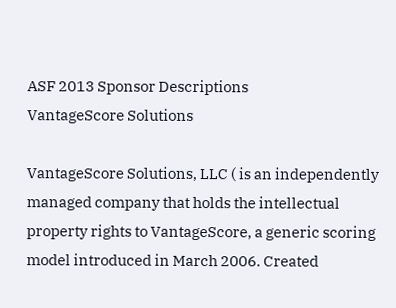ASF 2013 Sponsor Descriptions
VantageScore Solutions

VantageScore Solutions, LLC ( is an independently managed company that holds the intellectual property rights to VantageScore, a generic scoring model introduced in March 2006. Created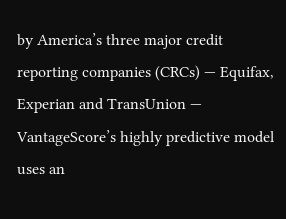by America’s three major credit reporting companies (CRCs) — Equifax, Experian and TransUnion — VantageScore’s highly predictive model uses an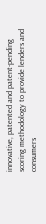innovative, patented and patent-pending scoring methodology to provide lenders and consumers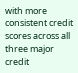with more consistent credit scores across all three major credit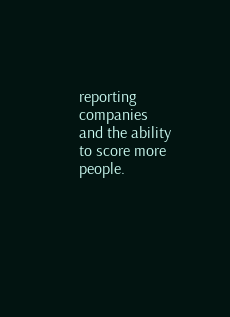reporting companies and the ability to score more people.